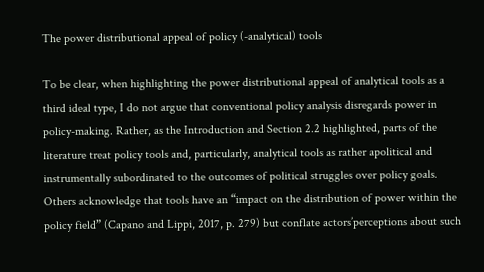The power distributional appeal of policy (-analytical) tools

To be clear, when highlighting the power distributional appeal of analytical tools as a third ideal type, I do not argue that conventional policy analysis disregards power in policy-making. Rather, as the Introduction and Section 2.2 highlighted, parts of the literature treat policy tools and, particularly, analytical tools as rather apolitical and instrumentally subordinated to the outcomes of political struggles over policy goals. Others acknowledge that tools have an “impact on the distribution of power within the policy field” (Capano and Lippi, 2017, p. 279) but conflate actors’perceptions about such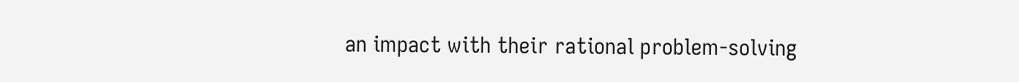an impact with their rational problem-solving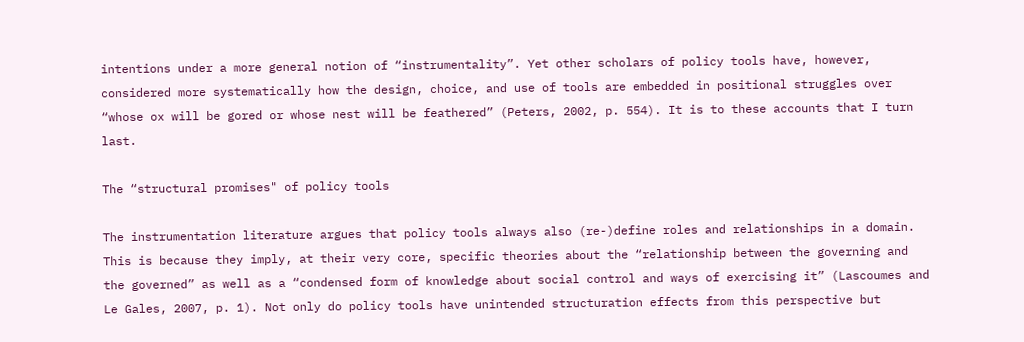intentions under a more general notion of “instrumentality”. Yet other scholars of policy tools have, however, considered more systematically how the design, choice, and use of tools are embedded in positional struggles over “whose ox will be gored or whose nest will be feathered” (Peters, 2002, p. 554). It is to these accounts that I turn last.

The “structural promises" of policy tools

The instrumentation literature argues that policy tools always also (re-)define roles and relationships in a domain. This is because they imply, at their very core, specific theories about the “relationship between the governing and the governed” as well as a “condensed form of knowledge about social control and ways of exercising it” (Lascoumes and Le Gales, 2007, p. 1). Not only do policy tools have unintended structuration effects from this perspective but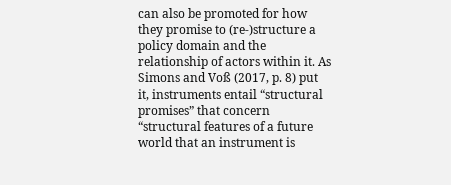can also be promoted for how they promise to (re-)structure a policy domain and the relationship of actors within it. As Simons and Voß (2017, p. 8) put it, instruments entail “structural promises” that concern “structural features of a future world that an instrument is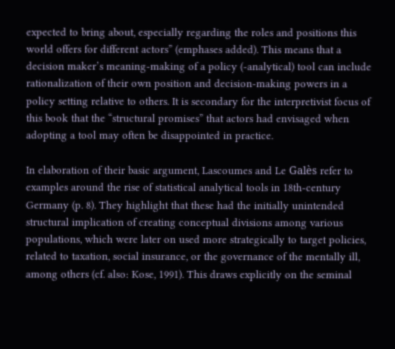expected to bring about, especially regarding the roles and positions this world offers for different actors” (emphases added). This means that a decision maker’s meaning-making of a policy (-analytical) tool can include rationalization of their own position and decision-making powers in a policy setting relative to others. It is secondary for the interpretivist focus of this book that the “structural promises” that actors had envisaged when adopting a tool may often be disappointed in practice.

In elaboration of their basic argument, Lascoumes and Le Galès refer to examples around the rise of statistical analytical tools in 18th-century Germany (p. 8). They highlight that these had the initially unintended structural implication of creating conceptual divisions among various populations, which were later on used more strategically to target policies, related to taxation, social insurance, or the governance of the mentally ill, among others (cf. also: Kose, 1991). This draws explicitly on the seminal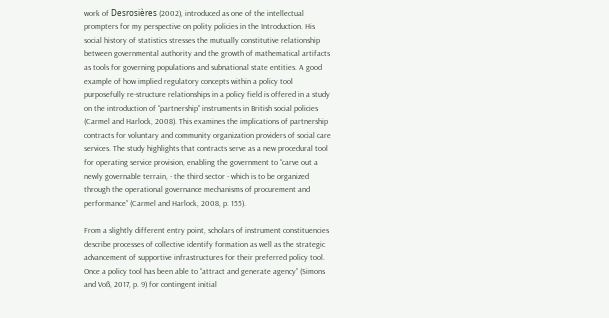work of Desrosières (2002), introduced as one of the intellectual prompters for my perspective on polity policies in the Introduction. His social history of statistics stresses the mutually constitutive relationship between governmental authority and the growth of mathematical artifacts as tools for governing populations and subnational state entities. A good example of how implied regulatory concepts within a policy tool purposefully re-structure relationships in a policy field is offered in a study on the introduction of “partnership” instruments in British social policies (Carmel and Harlock, 2008). This examines the implications of partnership contracts for voluntary and community organization providers of social care services. The study highlights that contracts serve as a new procedural tool for operating service provision, enabling the government to “carve out a newly governable terrain, - the third sector - which is to be organized through the operational governance mechanisms of procurement and performance” (Carmel and Harlock, 2008, p. 155).

From a slightly different entry point, scholars of instrument constituencies describe processes of collective identify formation as well as the strategic advancement of supportive infrastructures for their preferred policy tool. Once a policy tool has been able to “attract and generate agency” (Simons and Voß, 2017, p. 9) for contingent initial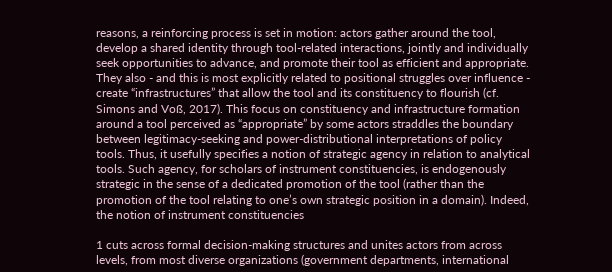reasons, a reinforcing process is set in motion: actors gather around the tool, develop a shared identity through tool-related interactions, jointly and individually seek opportunities to advance, and promote their tool as efficient and appropriate. They also - and this is most explicitly related to positional struggles over influence - create “infrastructures” that allow the tool and its constituency to flourish (cf. Simons and Voß, 2017). This focus on constituency and infrastructure formation around a tool perceived as “appropriate” by some actors straddles the boundary between legitimacy-seeking and power-distributional interpretations of policy tools. Thus, it usefully specifies a notion of strategic agency in relation to analytical tools. Such agency, for scholars of instrument constituencies, is endogenously strategic in the sense of a dedicated promotion of the tool (rather than the promotion of the tool relating to one’s own strategic position in a domain). Indeed, the notion of instrument constituencies

1 cuts across formal decision-making structures and unites actors from across levels, from most diverse organizations (government departments, international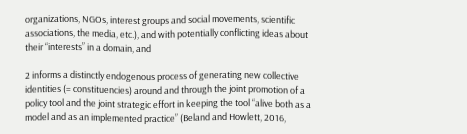organizations, NGOs, interest groups and social movements, scientific associations, the media, etc.), and with potentially conflicting ideas about their “interests” in a domain, and

2 informs a distinctly endogenous process of generating new collective identities (= constituencies) around and through the joint promotion of a policy tool and the joint strategic effort in keeping the tool “alive both as a model and as an implemented practice” (Beland and Howlett, 2016,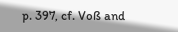p. 397, cf. Voß and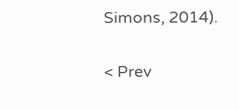Simons, 2014).

< Prev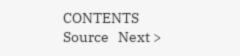CONTENTS   Source   Next >